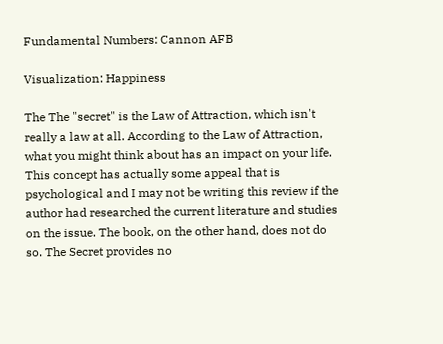Fundamental Numbers: Cannon AFB

Visualization: Happiness

The The "secret" is the Law of Attraction, which isn't really a law at all. According to the Law of Attraction, what you might think about has an impact on your life. This concept has actually some appeal that is psychological and I may not be writing this review if the author had researched the current literature and studies on the issue. The book, on the other hand, does not do so. The Secret provides no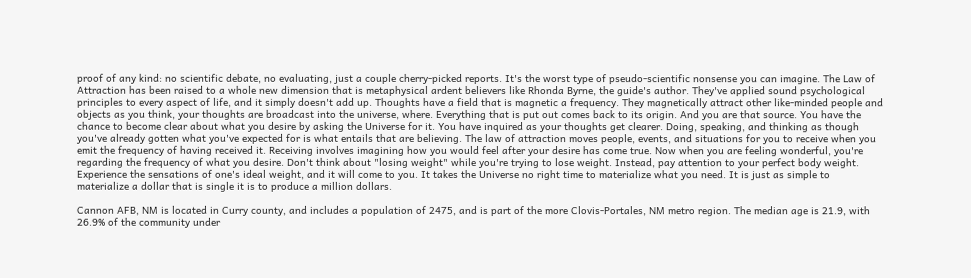proof of any kind: no scientific debate, no evaluating, just a couple cherry-picked reports. It's the worst type of pseudo-scientific nonsense you can imagine. The Law of Attraction has been raised to a whole new dimension that is metaphysical ardent believers like Rhonda Byrne, the guide's author. They've applied sound psychological principles to every aspect of life, and it simply doesn't add up. Thoughts have a field that is magnetic a frequency. They magnetically attract other like-minded people and objects as you think, your thoughts are broadcast into the universe, where. Everything that is put out comes back to its origin. And you are that source. You have the chance to become clear about what you desire by asking the Universe for it. You have inquired as your thoughts get clearer. Doing, speaking, and thinking as though you've already gotten what you've expected for is what entails that are believing. The law of attraction moves people, events, and situations for you to receive when you emit the frequency of having received it. Receiving involves imagining how you would feel after your desire has come true. Now when you are feeling wonderful, you're regarding the frequency of what you desire. Don't think about "losing weight" while you're trying to lose weight. Instead, pay attention to your perfect body weight. Experience the sensations of one's ideal weight, and it will come to you. It takes the Universe no right time to materialize what you need. It is just as simple to materialize a dollar that is single it is to produce a million dollars.

Cannon AFB, NM is located in Curry county, and includes a population of 2475, and is part of the more Clovis-Portales, NM metro region. The median age is 21.9, with 26.9% of the community under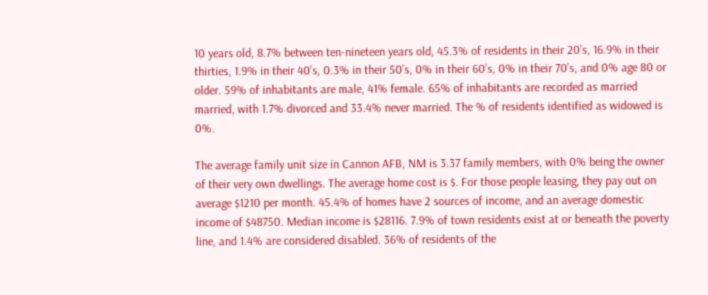10 years old, 8.7% between ten-nineteen years old, 45.3% of residents in their 20’s, 16.9% in their thirties, 1.9% in their 40’s, 0.3% in their 50’s, 0% in their 60’s, 0% in their 70’s, and 0% age 80 or older. 59% of inhabitants are male, 41% female. 65% of inhabitants are recorded as married married, with 1.7% divorced and 33.4% never married. The % of residents identified as widowed is 0%.

The average family unit size in Cannon AFB, NM is 3.37 family members, with 0% being the owner of their very own dwellings. The average home cost is $. For those people leasing, they pay out on average $1210 per month. 45.4% of homes have 2 sources of income, and an average domestic income of $48750. Median income is $28116. 7.9% of town residents exist at or beneath the poverty line, and 1.4% are considered disabled. 36% of residents of the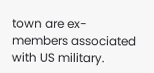town are ex-members associated with US military.